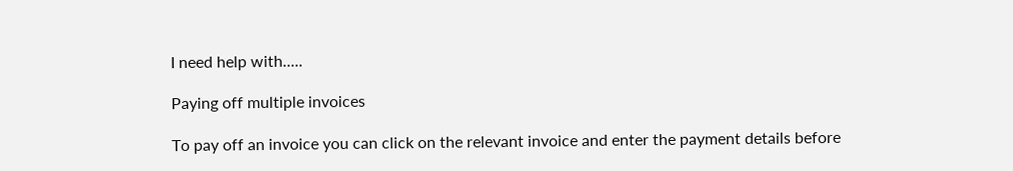I need help with.....

Paying off multiple invoices

To pay off an invoice you can click on the relevant invoice and enter the payment details before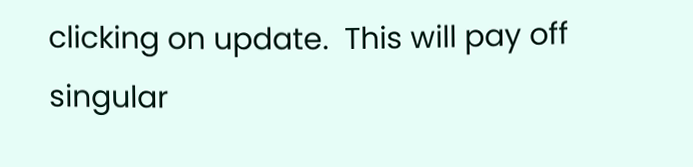clicking on update.  This will pay off singular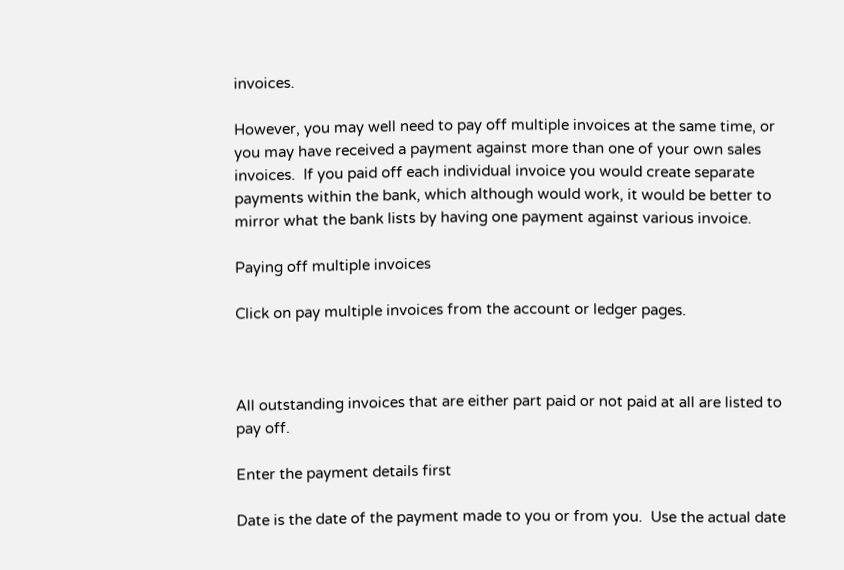invoices.

However, you may well need to pay off multiple invoices at the same time, or you may have received a payment against more than one of your own sales invoices.  If you paid off each individual invoice you would create separate payments within the bank, which although would work, it would be better to mirror what the bank lists by having one payment against various invoice.

Paying off multiple invoices

Click on pay multiple invoices from the account or ledger pages.



All outstanding invoices that are either part paid or not paid at all are listed to pay off.

Enter the payment details first

Date is the date of the payment made to you or from you.  Use the actual date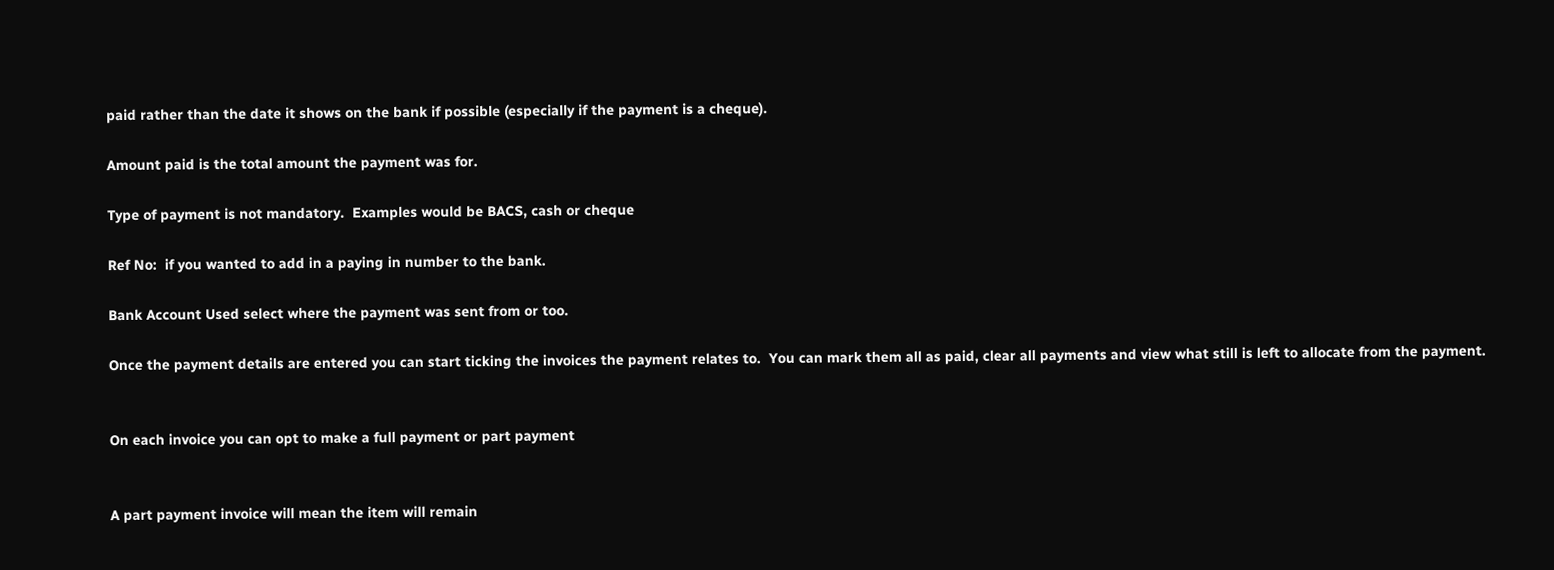paid rather than the date it shows on the bank if possible (especially if the payment is a cheque).

Amount paid is the total amount the payment was for.

Type of payment is not mandatory.  Examples would be BACS, cash or cheque

Ref No:  if you wanted to add in a paying in number to the bank.

Bank Account Used select where the payment was sent from or too.

Once the payment details are entered you can start ticking the invoices the payment relates to.  You can mark them all as paid, clear all payments and view what still is left to allocate from the payment.


On each invoice you can opt to make a full payment or part payment


A part payment invoice will mean the item will remain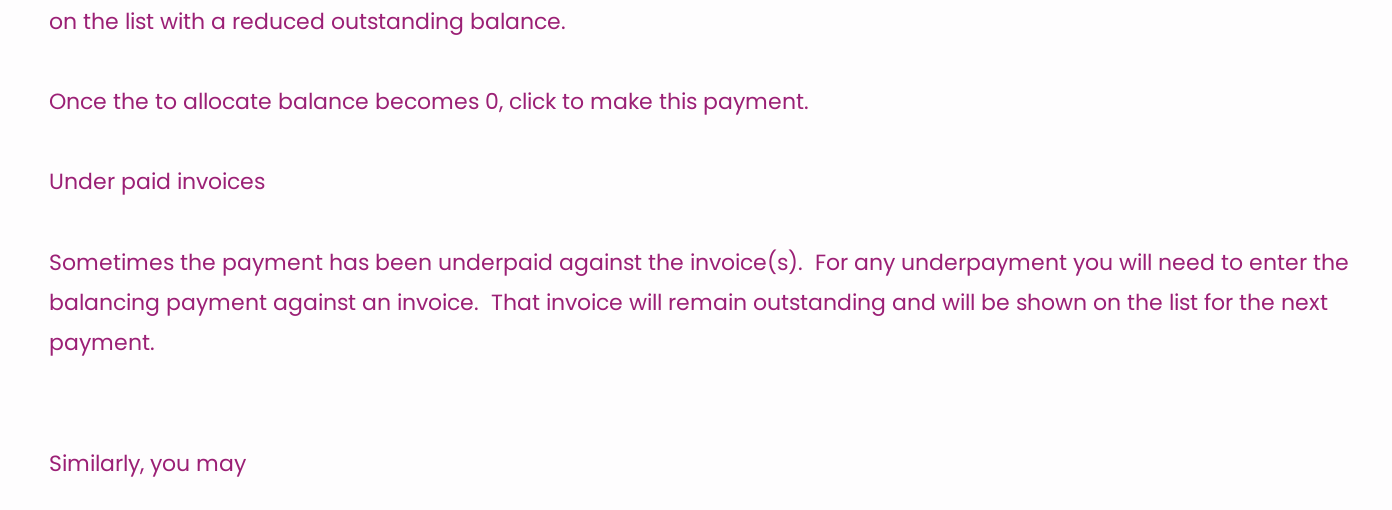on the list with a reduced outstanding balance.

Once the to allocate balance becomes 0, click to make this payment.

Under paid invoices

Sometimes the payment has been underpaid against the invoice(s).  For any underpayment you will need to enter the balancing payment against an invoice.  That invoice will remain outstanding and will be shown on the list for the next payment.


Similarly, you may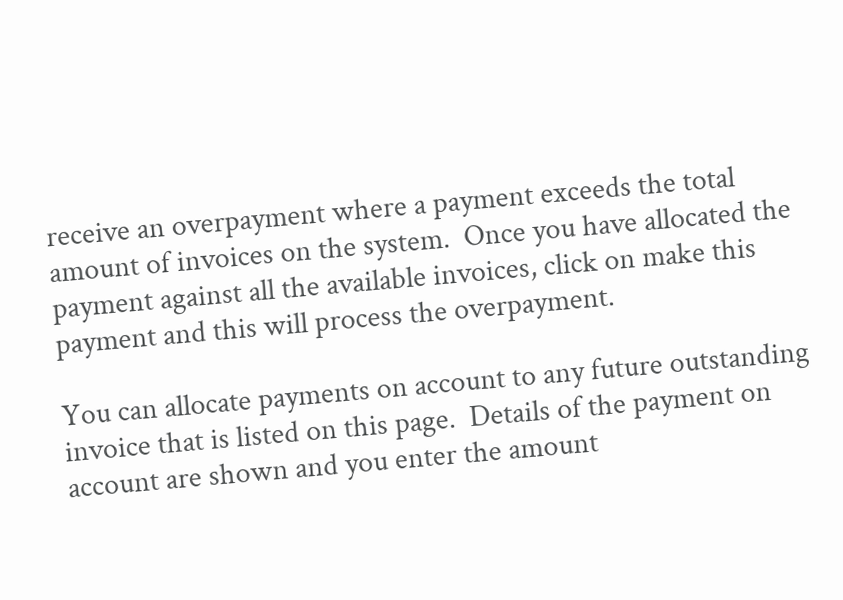receive an overpayment where a payment exceeds the total amount of invoices on the system.  Once you have allocated the payment against all the available invoices, click on make this payment and this will process the overpayment.

You can allocate payments on account to any future outstanding invoice that is listed on this page.  Details of the payment on account are shown and you enter the amount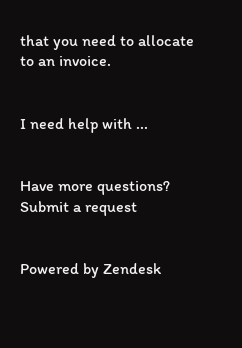that you need to allocate to an invoice.


I need help with ...


Have more questions? Submit a request


Powered by Zendesk